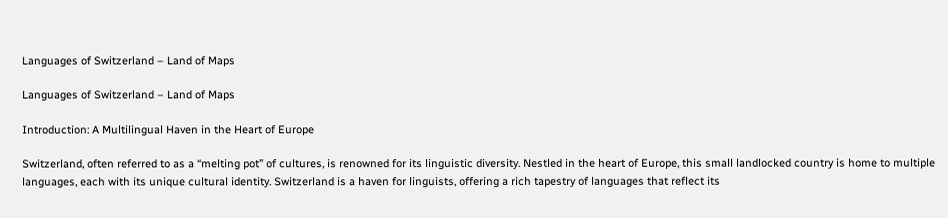Languages of Switzerland – Land of Maps

Languages of Switzerland – Land of Maps

Introduction: A Multilingual Haven in the Heart of Europe

Switzerland, often referred to as a “melting pot” of cultures, is renowned for its linguistic diversity. Nestled in the heart of Europe, this small landlocked country is home to multiple languages, each with its unique cultural identity. Switzerland is a haven for linguists, offering a rich tapestry of languages that reflect its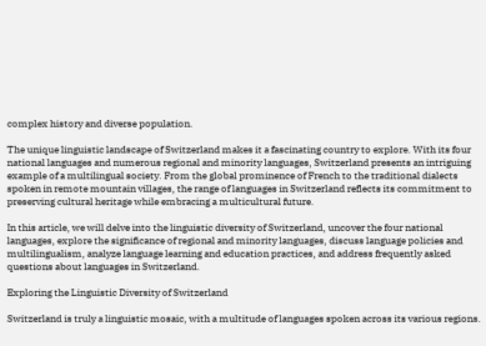complex history and diverse population.

The unique linguistic landscape of Switzerland makes it a fascinating country to explore. With its four national languages and numerous regional and minority languages, Switzerland presents an intriguing example of a multilingual society. From the global prominence of French to the traditional dialects spoken in remote mountain villages, the range of languages in Switzerland reflects its commitment to preserving cultural heritage while embracing a multicultural future.

In this article, we will delve into the linguistic diversity of Switzerland, uncover the four national languages, explore the significance of regional and minority languages, discuss language policies and multilingualism, analyze language learning and education practices, and address frequently asked questions about languages in Switzerland.

Exploring the Linguistic Diversity of Switzerland

Switzerland is truly a linguistic mosaic, with a multitude of languages spoken across its various regions.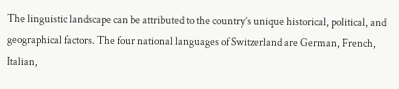The linguistic landscape can be attributed to the country’s unique historical, political, and geographical factors. The four national languages of Switzerland are German, French, Italian,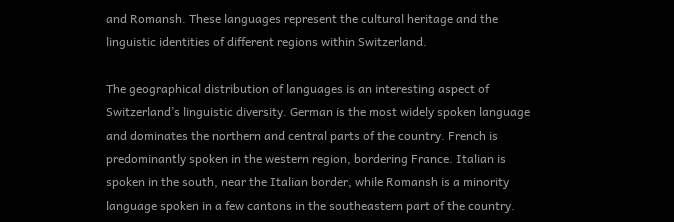and Romansh. These languages represent the cultural heritage and the linguistic identities of different regions within Switzerland.

The geographical distribution of languages is an interesting aspect of Switzerland’s linguistic diversity. German is the most widely spoken language and dominates the northern and central parts of the country. French is predominantly spoken in the western region, bordering France. Italian is spoken in the south, near the Italian border, while Romansh is a minority language spoken in a few cantons in the southeastern part of the country.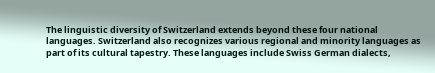The linguistic diversity of Switzerland extends beyond these four national languages. Switzerland also recognizes various regional and minority languages as part of its cultural tapestry. These languages include Swiss German dialects,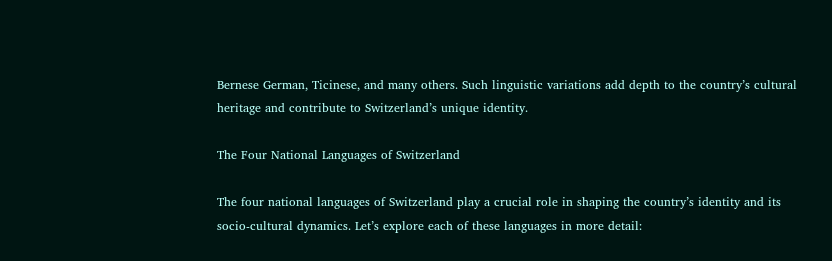Bernese German, Ticinese, and many others. Such linguistic variations add depth to the country’s cultural heritage and contribute to Switzerland’s unique identity.

The Four National Languages of Switzerland

The four national languages of Switzerland play a crucial role in shaping the country’s identity and its socio-cultural dynamics. Let’s explore each of these languages in more detail: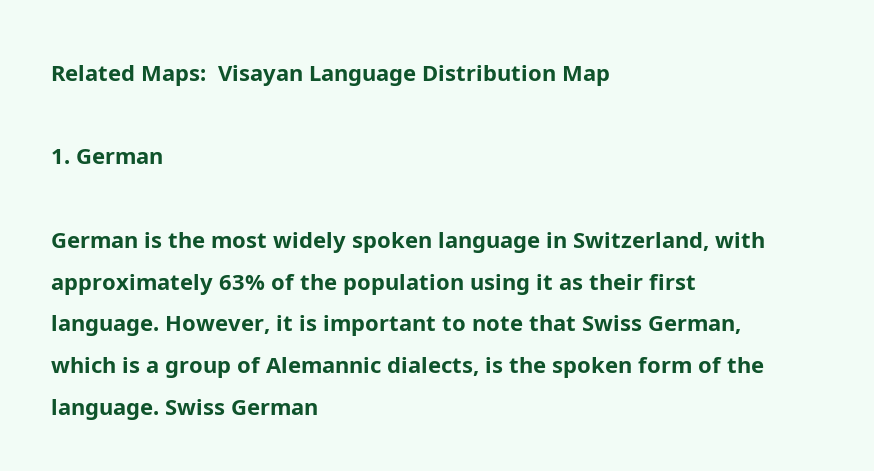Related Maps:  Visayan Language Distribution Map

1. German

German is the most widely spoken language in Switzerland, with approximately 63% of the population using it as their first language. However, it is important to note that Swiss German, which is a group of Alemannic dialects, is the spoken form of the language. Swiss German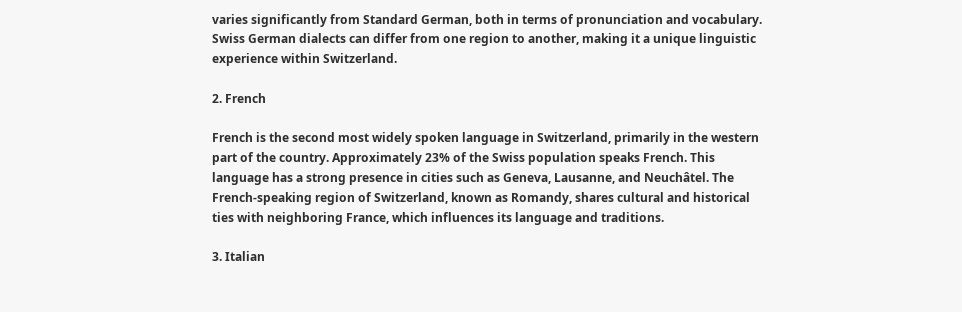varies significantly from Standard German, both in terms of pronunciation and vocabulary. Swiss German dialects can differ from one region to another, making it a unique linguistic experience within Switzerland.

2. French

French is the second most widely spoken language in Switzerland, primarily in the western part of the country. Approximately 23% of the Swiss population speaks French. This language has a strong presence in cities such as Geneva, Lausanne, and Neuchâtel. The French-speaking region of Switzerland, known as Romandy, shares cultural and historical ties with neighboring France, which influences its language and traditions.

3. Italian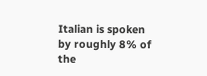Italian is spoken by roughly 8% of the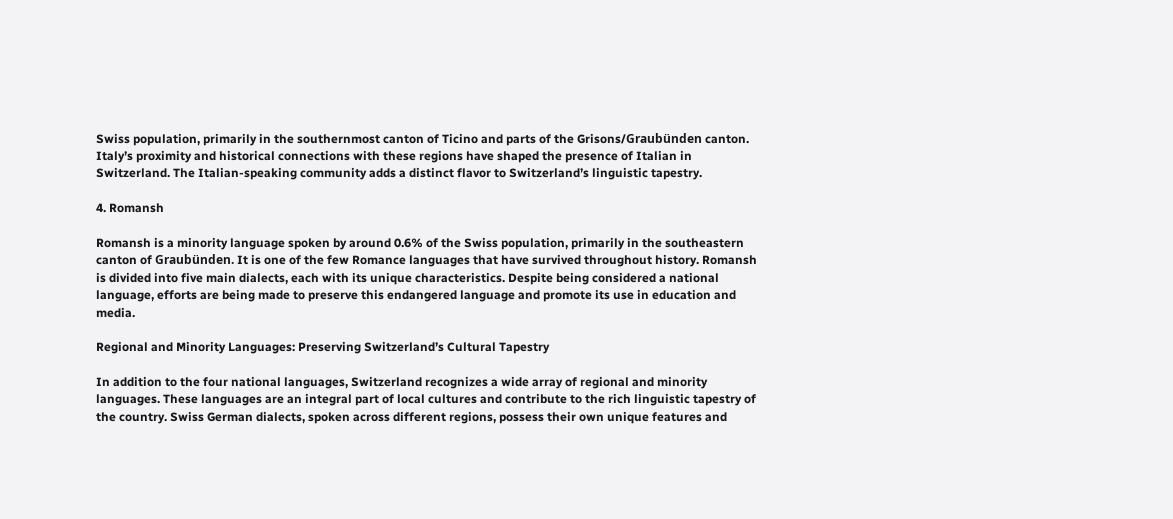Swiss population, primarily in the southernmost canton of Ticino and parts of the Grisons/Graubünden canton. Italy’s proximity and historical connections with these regions have shaped the presence of Italian in Switzerland. The Italian-speaking community adds a distinct flavor to Switzerland’s linguistic tapestry.

4. Romansh

Romansh is a minority language spoken by around 0.6% of the Swiss population, primarily in the southeastern canton of Graubünden. It is one of the few Romance languages that have survived throughout history. Romansh is divided into five main dialects, each with its unique characteristics. Despite being considered a national language, efforts are being made to preserve this endangered language and promote its use in education and media.

Regional and Minority Languages: Preserving Switzerland’s Cultural Tapestry

In addition to the four national languages, Switzerland recognizes a wide array of regional and minority languages. These languages are an integral part of local cultures and contribute to the rich linguistic tapestry of the country. Swiss German dialects, spoken across different regions, possess their own unique features and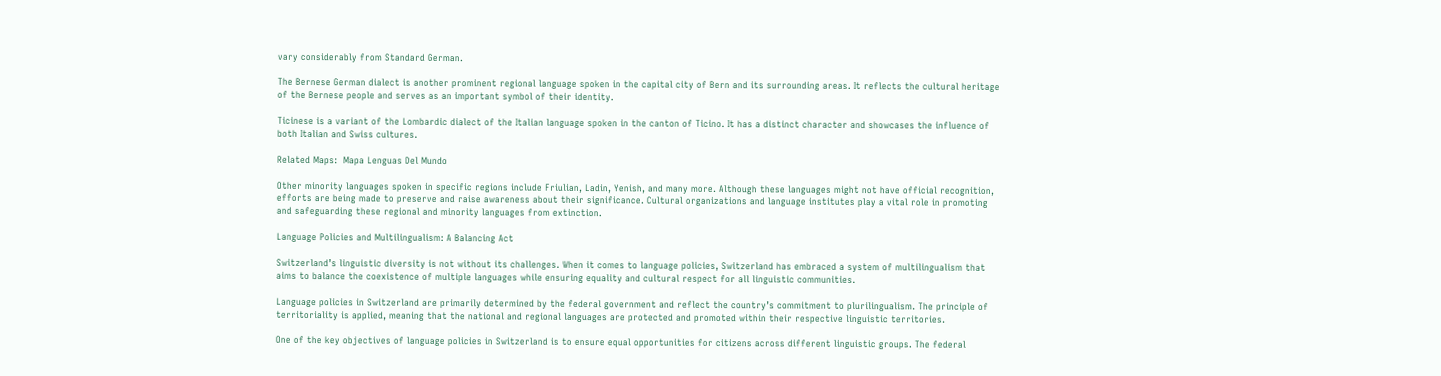vary considerably from Standard German.

The Bernese German dialect is another prominent regional language spoken in the capital city of Bern and its surrounding areas. It reflects the cultural heritage of the Bernese people and serves as an important symbol of their identity.

Ticinese is a variant of the Lombardic dialect of the Italian language spoken in the canton of Ticino. It has a distinct character and showcases the influence of both Italian and Swiss cultures.

Related Maps:  Mapa Lenguas Del Mundo

Other minority languages spoken in specific regions include Friulian, Ladin, Yenish, and many more. Although these languages might not have official recognition, efforts are being made to preserve and raise awareness about their significance. Cultural organizations and language institutes play a vital role in promoting and safeguarding these regional and minority languages from extinction.

Language Policies and Multilingualism: A Balancing Act

Switzerland’s linguistic diversity is not without its challenges. When it comes to language policies, Switzerland has embraced a system of multilingualism that aims to balance the coexistence of multiple languages while ensuring equality and cultural respect for all linguistic communities.

Language policies in Switzerland are primarily determined by the federal government and reflect the country’s commitment to plurilingualism. The principle of territoriality is applied, meaning that the national and regional languages are protected and promoted within their respective linguistic territories.

One of the key objectives of language policies in Switzerland is to ensure equal opportunities for citizens across different linguistic groups. The federal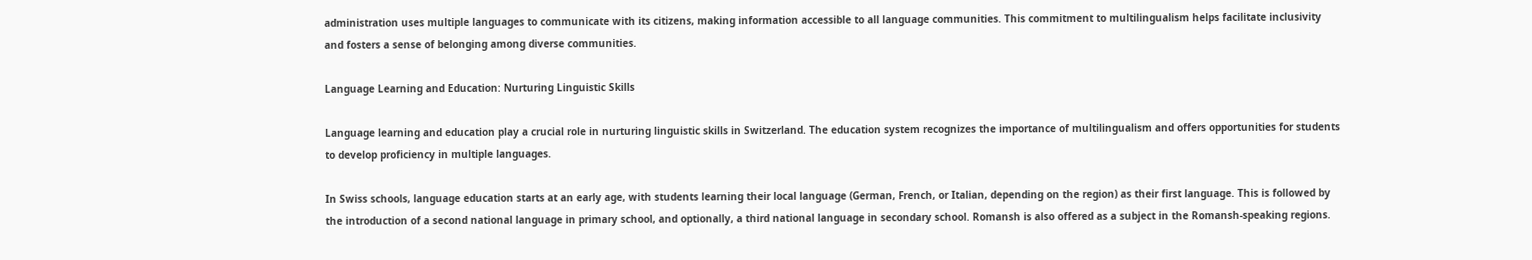administration uses multiple languages to communicate with its citizens, making information accessible to all language communities. This commitment to multilingualism helps facilitate inclusivity and fosters a sense of belonging among diverse communities.

Language Learning and Education: Nurturing Linguistic Skills

Language learning and education play a crucial role in nurturing linguistic skills in Switzerland. The education system recognizes the importance of multilingualism and offers opportunities for students to develop proficiency in multiple languages.

In Swiss schools, language education starts at an early age, with students learning their local language (German, French, or Italian, depending on the region) as their first language. This is followed by the introduction of a second national language in primary school, and optionally, a third national language in secondary school. Romansh is also offered as a subject in the Romansh-speaking regions.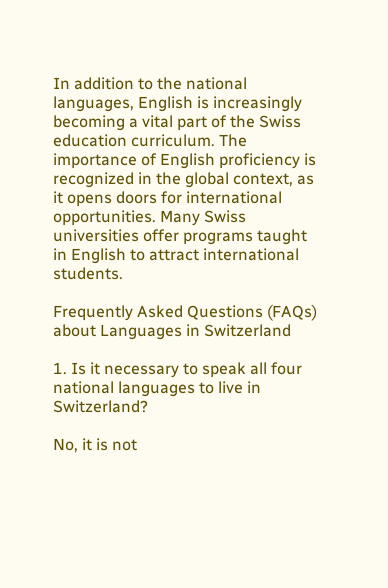In addition to the national languages, English is increasingly becoming a vital part of the Swiss education curriculum. The importance of English proficiency is recognized in the global context, as it opens doors for international opportunities. Many Swiss universities offer programs taught in English to attract international students.

Frequently Asked Questions (FAQs) about Languages in Switzerland

1. Is it necessary to speak all four national languages to live in Switzerland?

No, it is not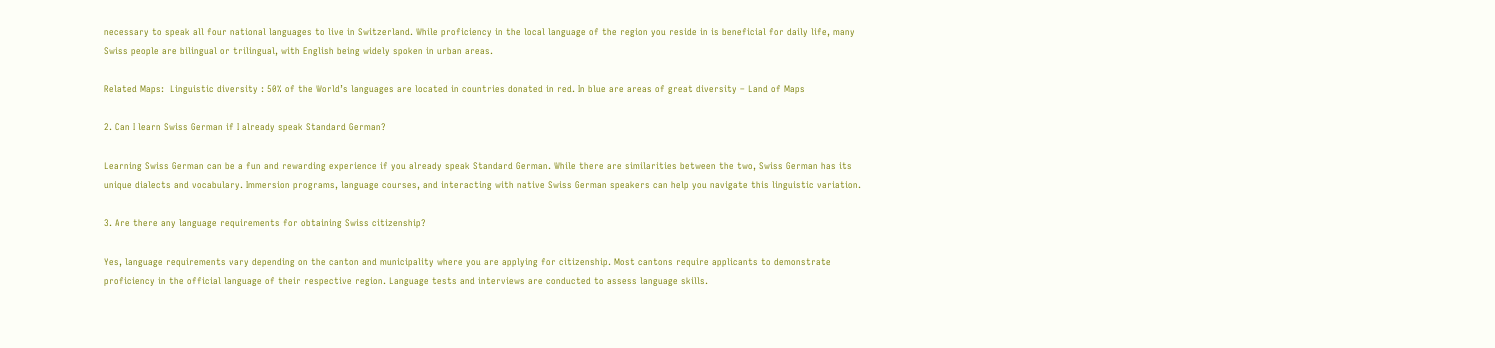necessary to speak all four national languages to live in Switzerland. While proficiency in the local language of the region you reside in is beneficial for daily life, many Swiss people are bilingual or trilingual, with English being widely spoken in urban areas.

Related Maps:  Linguistic diversity : 50% of the World’s languages are located in countries donated in red. In blue are areas of great diversity – Land of Maps

2. Can I learn Swiss German if I already speak Standard German?

Learning Swiss German can be a fun and rewarding experience if you already speak Standard German. While there are similarities between the two, Swiss German has its unique dialects and vocabulary. Immersion programs, language courses, and interacting with native Swiss German speakers can help you navigate this linguistic variation.

3. Are there any language requirements for obtaining Swiss citizenship?

Yes, language requirements vary depending on the canton and municipality where you are applying for citizenship. Most cantons require applicants to demonstrate proficiency in the official language of their respective region. Language tests and interviews are conducted to assess language skills.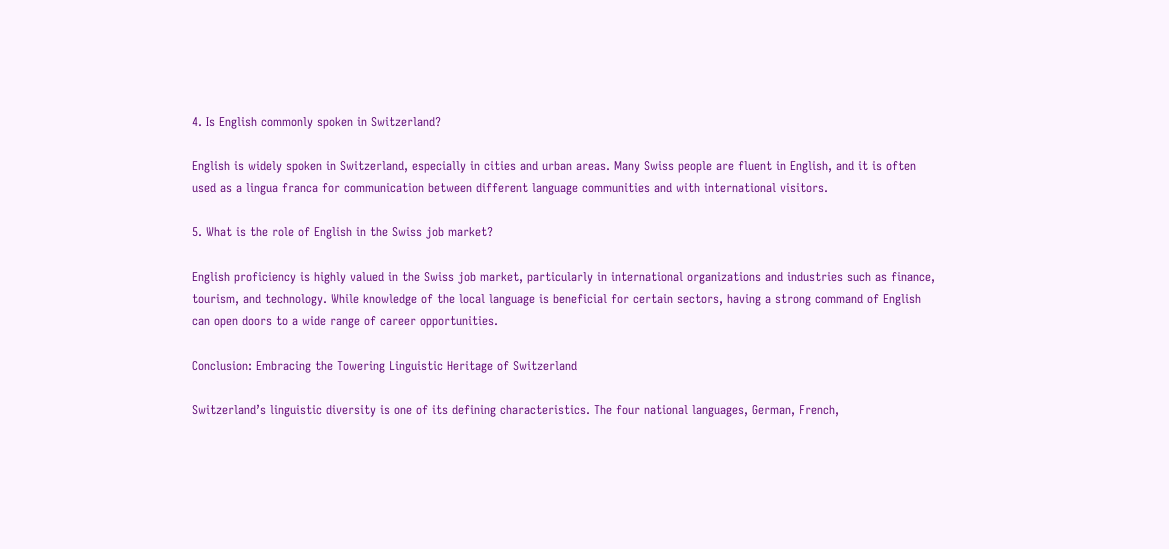4. Is English commonly spoken in Switzerland?

English is widely spoken in Switzerland, especially in cities and urban areas. Many Swiss people are fluent in English, and it is often used as a lingua franca for communication between different language communities and with international visitors.

5. What is the role of English in the Swiss job market?

English proficiency is highly valued in the Swiss job market, particularly in international organizations and industries such as finance, tourism, and technology. While knowledge of the local language is beneficial for certain sectors, having a strong command of English can open doors to a wide range of career opportunities.

Conclusion: Embracing the Towering Linguistic Heritage of Switzerland

Switzerland’s linguistic diversity is one of its defining characteristics. The four national languages, German, French,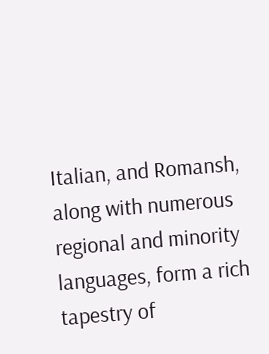Italian, and Romansh, along with numerous regional and minority languages, form a rich tapestry of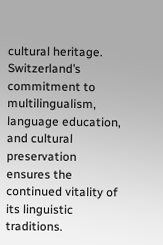cultural heritage. Switzerland’s commitment to multilingualism, language education, and cultural preservation ensures the continued vitality of its linguistic traditions.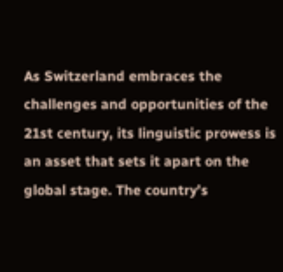As Switzerland embraces the challenges and opportunities of the 21st century, its linguistic prowess is an asset that sets it apart on the global stage. The country’s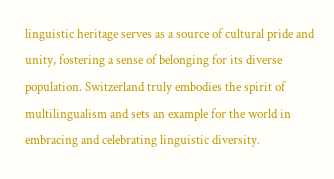linguistic heritage serves as a source of cultural pride and unity, fostering a sense of belonging for its diverse population. Switzerland truly embodies the spirit of multilingualism and sets an example for the world in embracing and celebrating linguistic diversity.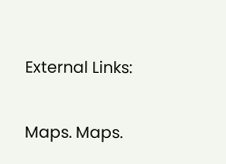External Links:

Maps. Maps.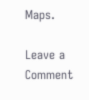Maps.

Leave a Comment